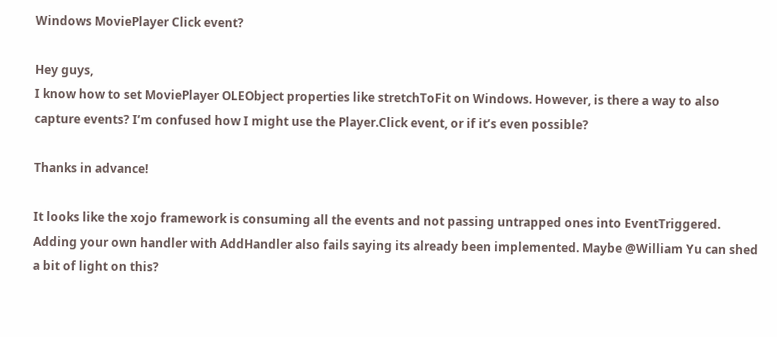Windows MoviePlayer Click event?

Hey guys,
I know how to set MoviePlayer OLEObject properties like stretchToFit on Windows. However, is there a way to also capture events? I’m confused how I might use the Player.Click event, or if it’s even possible?

Thanks in advance!

It looks like the xojo framework is consuming all the events and not passing untrapped ones into EventTriggered. Adding your own handler with AddHandler also fails saying its already been implemented. Maybe @William Yu can shed a bit of light on this?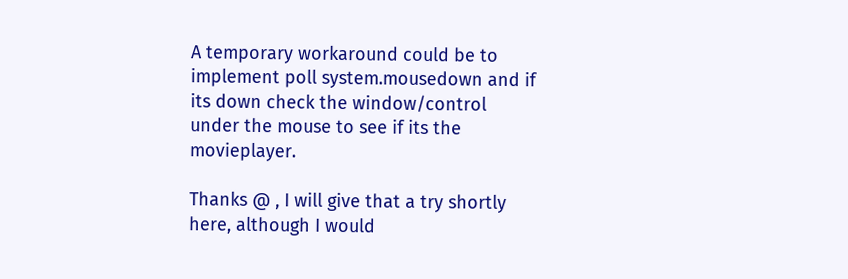A temporary workaround could be to implement poll system.mousedown and if its down check the window/control under the mouse to see if its the movieplayer.

Thanks @ , I will give that a try shortly here, although I would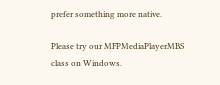prefer something more native.

Please try our MFPMediaPlayerMBS class on Windows.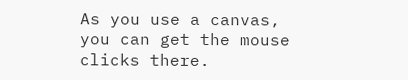As you use a canvas, you can get the mouse clicks there.